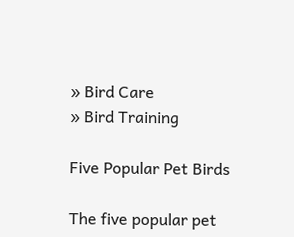» Bird Care
» Bird Training

Five Popular Pet Birds

The five popular pet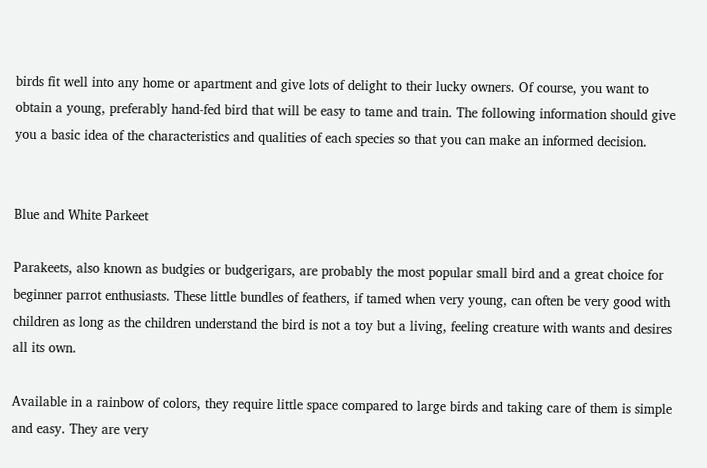birds fit well into any home or apartment and give lots of delight to their lucky owners. Of course, you want to obtain a young, preferably hand-fed bird that will be easy to tame and train. The following information should give you a basic idea of the characteristics and qualities of each species so that you can make an informed decision.


Blue and White Parkeet

Parakeets, also known as budgies or budgerigars, are probably the most popular small bird and a great choice for beginner parrot enthusiasts. These little bundles of feathers, if tamed when very young, can often be very good with children as long as the children understand the bird is not a toy but a living, feeling creature with wants and desires all its own.

Available in a rainbow of colors, they require little space compared to large birds and taking care of them is simple and easy. They are very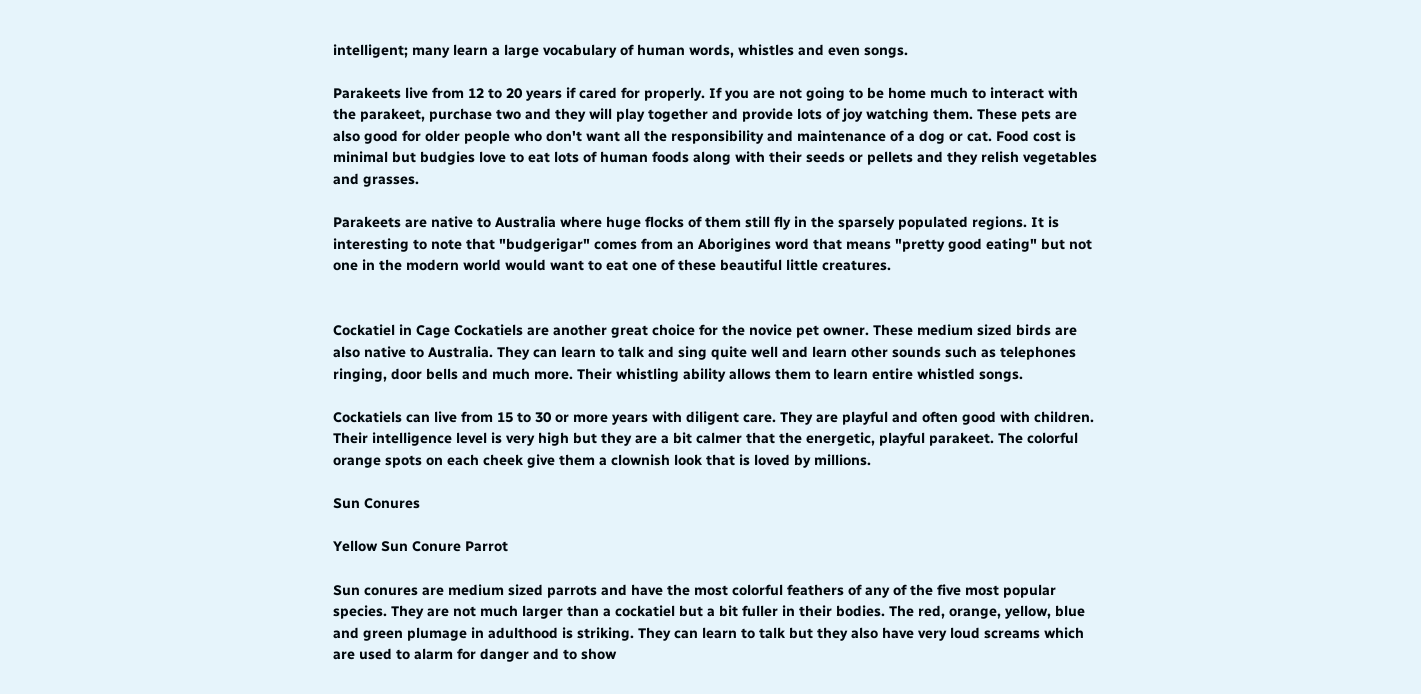intelligent; many learn a large vocabulary of human words, whistles and even songs.

Parakeets live from 12 to 20 years if cared for properly. If you are not going to be home much to interact with the parakeet, purchase two and they will play together and provide lots of joy watching them. These pets are also good for older people who don't want all the responsibility and maintenance of a dog or cat. Food cost is minimal but budgies love to eat lots of human foods along with their seeds or pellets and they relish vegetables and grasses.

Parakeets are native to Australia where huge flocks of them still fly in the sparsely populated regions. It is interesting to note that "budgerigar" comes from an Aborigines word that means "pretty good eating" but not one in the modern world would want to eat one of these beautiful little creatures.


Cockatiel in Cage Cockatiels are another great choice for the novice pet owner. These medium sized birds are also native to Australia. They can learn to talk and sing quite well and learn other sounds such as telephones ringing, door bells and much more. Their whistling ability allows them to learn entire whistled songs.

Cockatiels can live from 15 to 30 or more years with diligent care. They are playful and often good with children. Their intelligence level is very high but they are a bit calmer that the energetic, playful parakeet. The colorful orange spots on each cheek give them a clownish look that is loved by millions.

Sun Conures

Yellow Sun Conure Parrot

Sun conures are medium sized parrots and have the most colorful feathers of any of the five most popular species. They are not much larger than a cockatiel but a bit fuller in their bodies. The red, orange, yellow, blue and green plumage in adulthood is striking. They can learn to talk but they also have very loud screams which are used to alarm for danger and to show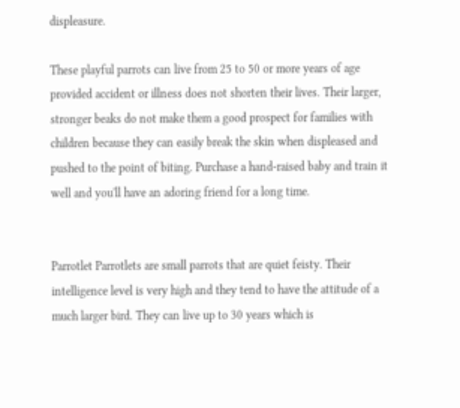displeasure.

These playful parrots can live from 25 to 50 or more years of age provided accident or illness does not shorten their lives. Their larger, stronger beaks do not make them a good prospect for families with children because they can easily break the skin when displeased and pushed to the point of biting. Purchase a hand-raised baby and train it well and you'll have an adoring friend for a long time.


Parrotlet Parrotlets are small parrots that are quiet feisty. Their intelligence level is very high and they tend to have the attitude of a much larger bird. They can live up to 30 years which is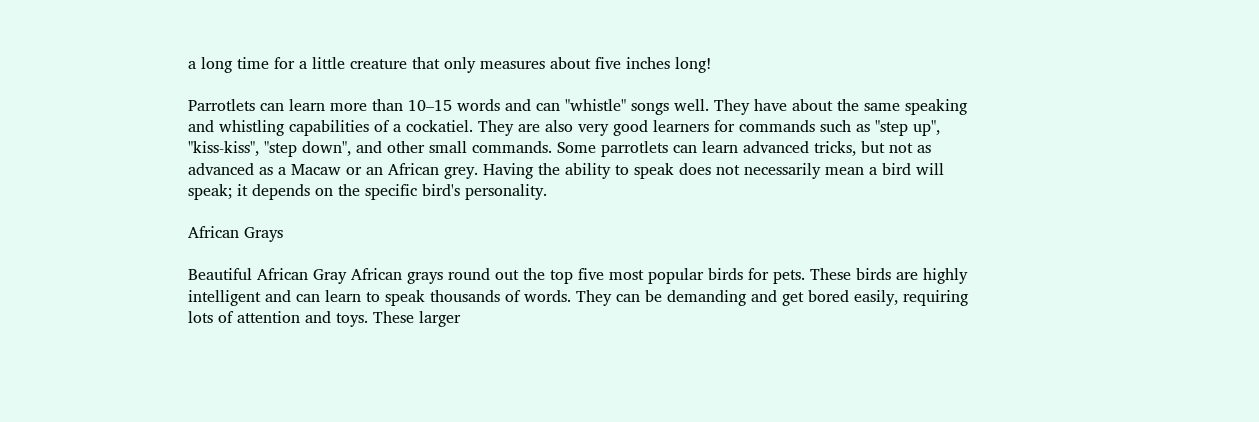a long time for a little creature that only measures about five inches long!

Parrotlets can learn more than 10–15 words and can "whistle" songs well. They have about the same speaking and whistling capabilities of a cockatiel. They are also very good learners for commands such as "step up", "kiss-kiss", "step down", and other small commands. Some parrotlets can learn advanced tricks, but not as advanced as a Macaw or an African grey. Having the ability to speak does not necessarily mean a bird will speak; it depends on the specific bird's personality.

African Grays

Beautiful African Gray African grays round out the top five most popular birds for pets. These birds are highly intelligent and can learn to speak thousands of words. They can be demanding and get bored easily, requiring lots of attention and toys. These larger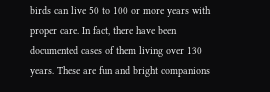birds can live 50 to 100 or more years with proper care. In fact, there have been documented cases of them living over 130 years. These are fun and bright companions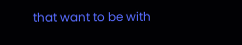that want to be with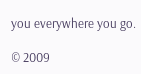you everywhere you go.

© 2009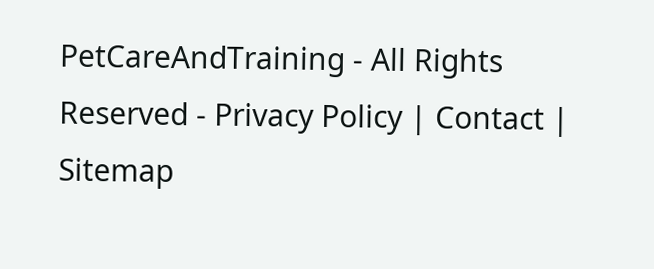PetCareAndTraining - All Rights Reserved - Privacy Policy | Contact | Sitemap